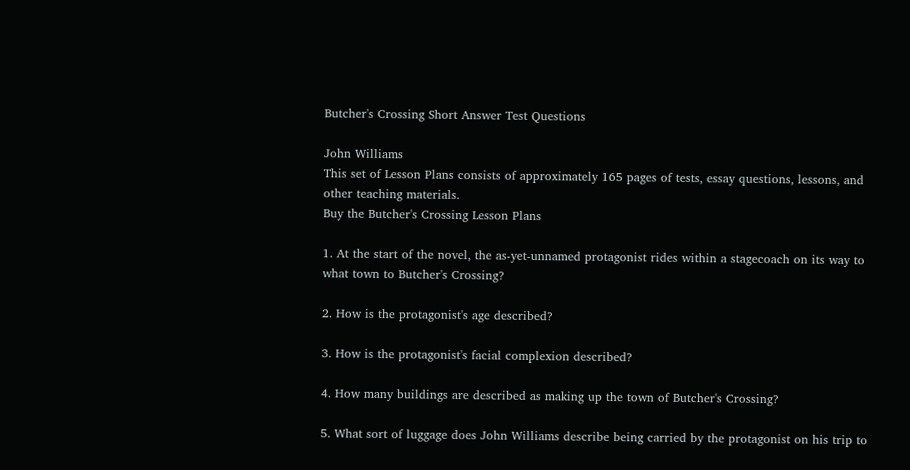Butcher's Crossing Short Answer Test Questions

John Williams
This set of Lesson Plans consists of approximately 165 pages of tests, essay questions, lessons, and other teaching materials.
Buy the Butcher's Crossing Lesson Plans

1. At the start of the novel, the as-yet-unnamed protagonist rides within a stagecoach on its way to what town to Butcher's Crossing?

2. How is the protagonist's age described?

3. How is the protagonist's facial complexion described?

4. How many buildings are described as making up the town of Butcher's Crossing?

5. What sort of luggage does John Williams describe being carried by the protagonist on his trip to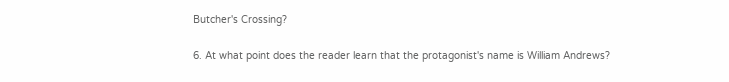Butcher's Crossing?

6. At what point does the reader learn that the protagonist's name is William Andrews?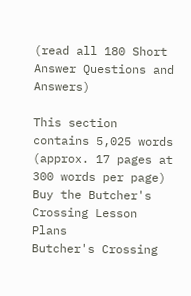(read all 180 Short Answer Questions and Answers)

This section contains 5,025 words
(approx. 17 pages at 300 words per page)
Buy the Butcher's Crossing Lesson Plans
Butcher's Crossing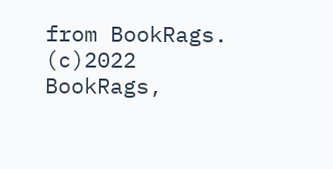from BookRags. (c)2022 BookRags,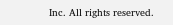Inc. All rights reserved.